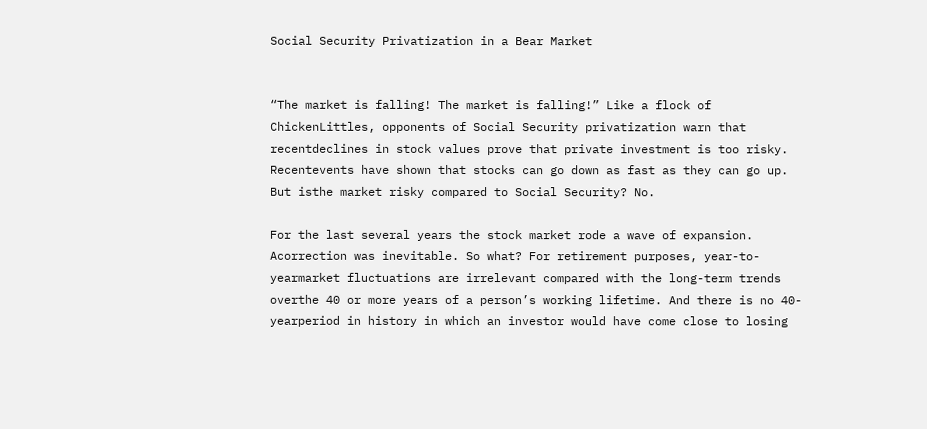Social Security Privatization in a Bear Market


“The market is falling! The market is falling!” Like a flock of ChickenLittles, opponents of Social Security privatization warn that recentdeclines in stock values prove that private investment is too risky. Recentevents have shown that stocks can go down as fast as they can go up. But isthe market risky compared to Social Security? No.

For the last several years the stock market rode a wave of expansion. Acorrection was inevitable. So what? For retirement purposes, year-to-yearmarket fluctuations are irrelevant compared with the long-term trends overthe 40 or more years of a person’s working lifetime. And there is no 40-yearperiod in history in which an investor would have come close to losing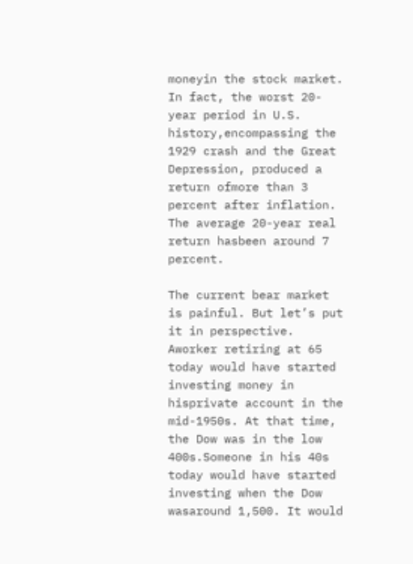moneyin the stock market. In fact, the worst 20-year period in U.S. history,encompassing the 1929 crash and the Great Depression, produced a return ofmore than 3 percent after inflation. The average 20-year real return hasbeen around 7 percent.

The current bear market is painful. But let’s put it in perspective. Aworker retiring at 65 today would have started investing money in hisprivate account in the mid-1950s. At that time, the Dow was in the low 400s.Someone in his 40s today would have started investing when the Dow wasaround 1,500. It would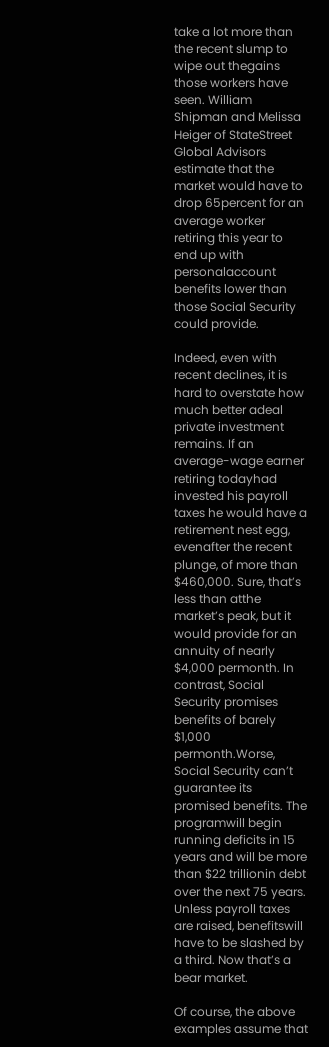take a lot more than the recent slump to wipe out thegains those workers have seen. William Shipman and Melissa Heiger of StateStreet Global Advisors estimate that the market would have to drop 65percent for an average worker retiring this year to end up with personalaccount benefits lower than those Social Security could provide.

Indeed, even with recent declines, it is hard to overstate how much better adeal private investment remains. If an average-wage earner retiring todayhad invested his payroll taxes he would have a retirement nest egg, evenafter the recent plunge, of more than $460,000. Sure, that’s less than atthe market’s peak, but it would provide for an annuity of nearly $4,000 permonth. In contrast, Social Security promises benefits of barely $1,000 permonth.Worse, Social Security can’t guarantee its promised benefits. The programwill begin running deficits in 15 years and will be more than $22 trillionin debt over the next 75 years. Unless payroll taxes are raised, benefitswill have to be slashed by a third. Now that’s a bear market.

Of course, the above examples assume that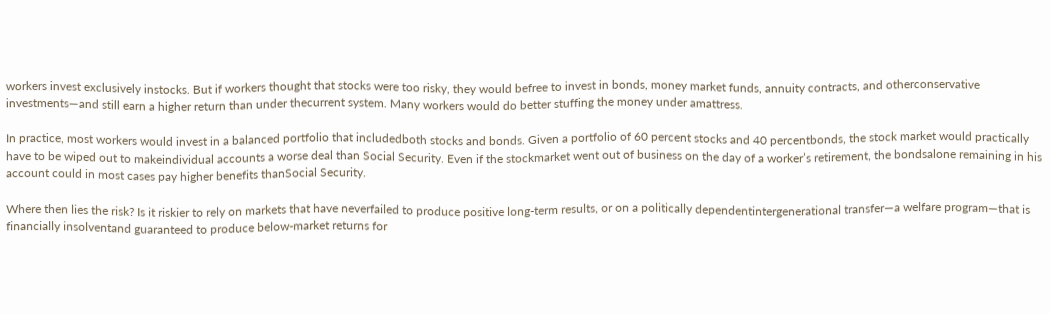workers invest exclusively instocks. But if workers thought that stocks were too risky, they would befree to invest in bonds, money market funds, annuity contracts, and otherconservative investments—and still earn a higher return than under thecurrent system. Many workers would do better stuffing the money under amattress.

In practice, most workers would invest in a balanced portfolio that includedboth stocks and bonds. Given a portfolio of 60 percent stocks and 40 percentbonds, the stock market would practically have to be wiped out to makeindividual accounts a worse deal than Social Security. Even if the stockmarket went out of business on the day of a worker’s retirement, the bondsalone remaining in his account could in most cases pay higher benefits thanSocial Security.

Where then lies the risk? Is it riskier to rely on markets that have neverfailed to produce positive long-term results, or on a politically dependentintergenerational transfer—a welfare program—that is financially insolventand guaranteed to produce below-market returns for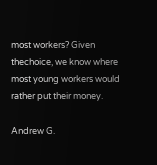most workers? Given thechoice, we know where most young workers would rather put their money.

Andrew G.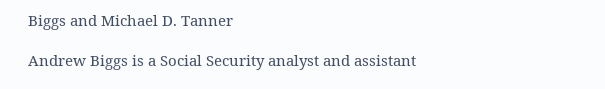Biggs and Michael D. Tanner

Andrew Biggs is a Social Security analyst and assistant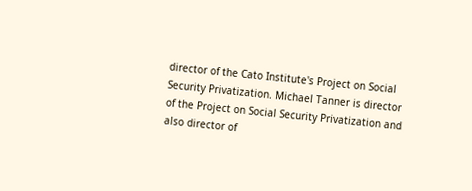director of the Cato Institute's Project on Social Security Privatization. Michael Tanner is director of the Project on Social Security Privatization and also director of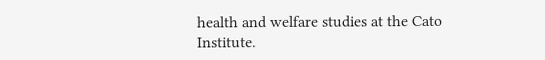health and welfare studies at the Cato Institute.